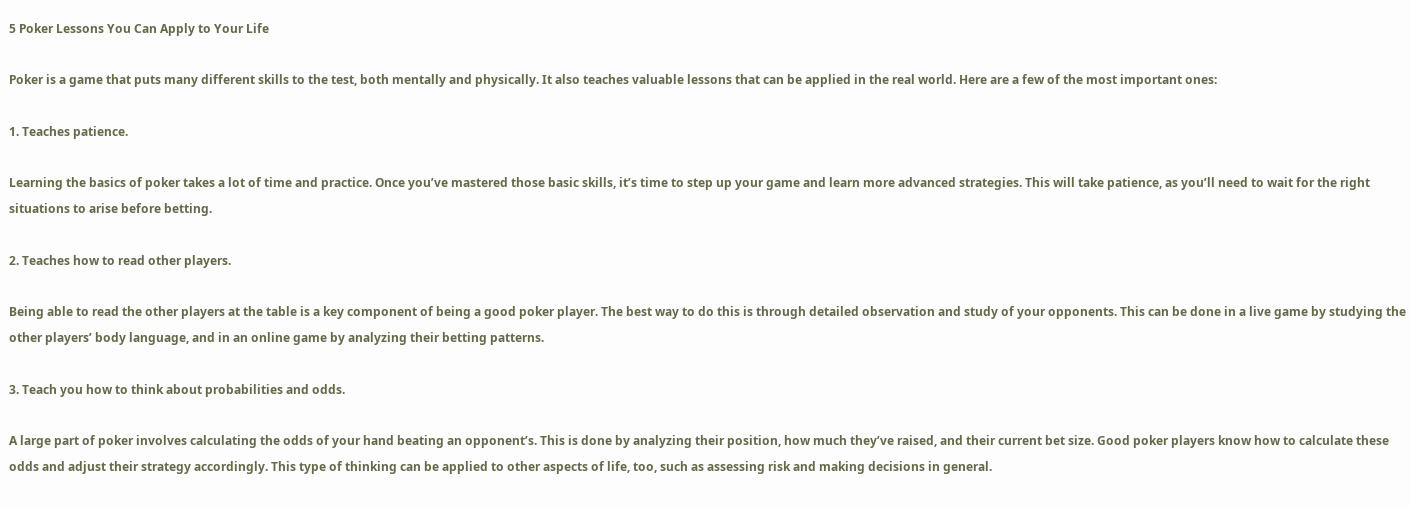5 Poker Lessons You Can Apply to Your Life

Poker is a game that puts many different skills to the test, both mentally and physically. It also teaches valuable lessons that can be applied in the real world. Here are a few of the most important ones:

1. Teaches patience.

Learning the basics of poker takes a lot of time and practice. Once you’ve mastered those basic skills, it’s time to step up your game and learn more advanced strategies. This will take patience, as you’ll need to wait for the right situations to arise before betting.

2. Teaches how to read other players.

Being able to read the other players at the table is a key component of being a good poker player. The best way to do this is through detailed observation and study of your opponents. This can be done in a live game by studying the other players’ body language, and in an online game by analyzing their betting patterns.

3. Teach you how to think about probabilities and odds.

A large part of poker involves calculating the odds of your hand beating an opponent’s. This is done by analyzing their position, how much they’ve raised, and their current bet size. Good poker players know how to calculate these odds and adjust their strategy accordingly. This type of thinking can be applied to other aspects of life, too, such as assessing risk and making decisions in general.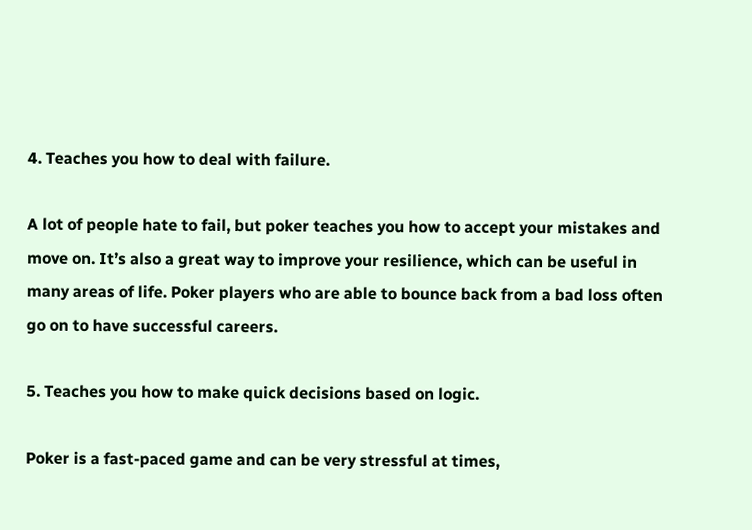4. Teaches you how to deal with failure.

A lot of people hate to fail, but poker teaches you how to accept your mistakes and move on. It’s also a great way to improve your resilience, which can be useful in many areas of life. Poker players who are able to bounce back from a bad loss often go on to have successful careers.

5. Teaches you how to make quick decisions based on logic.

Poker is a fast-paced game and can be very stressful at times,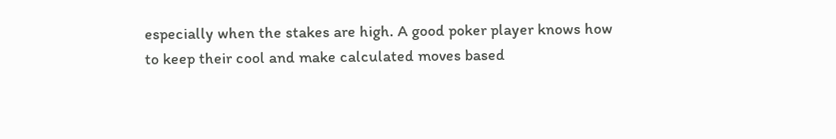especially when the stakes are high. A good poker player knows how to keep their cool and make calculated moves based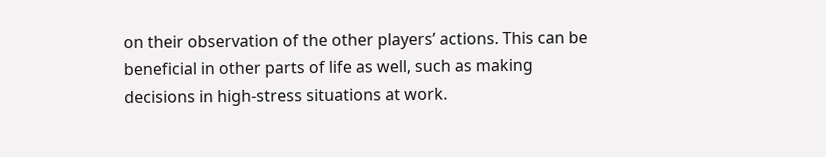on their observation of the other players’ actions. This can be beneficial in other parts of life as well, such as making decisions in high-stress situations at work.